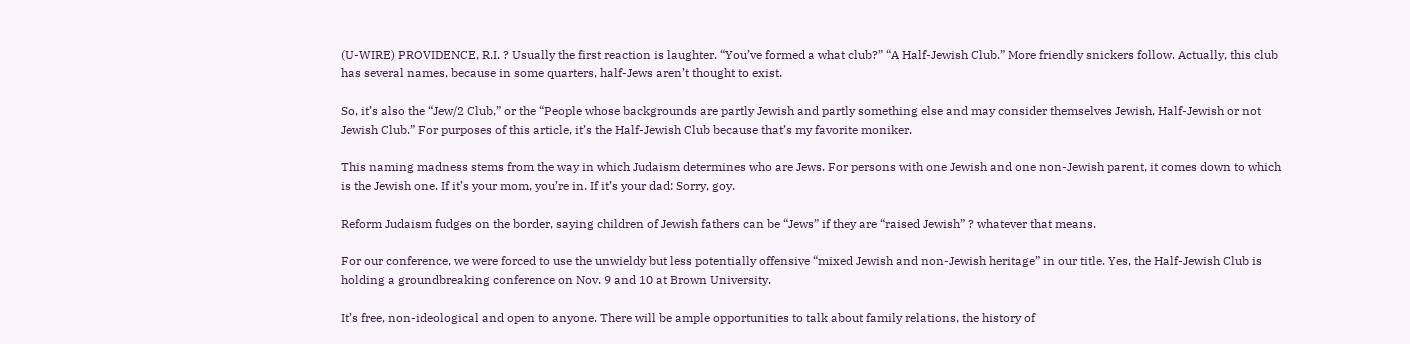(U-WIRE) PROVIDENCE, R.I. ? Usually the first reaction is laughter. “You’ve formed a what club?” “A Half-Jewish Club.” More friendly snickers follow. Actually, this club has several names, because in some quarters, half-Jews aren’t thought to exist.

So, it’s also the “Jew/2 Club,” or the “People whose backgrounds are partly Jewish and partly something else and may consider themselves Jewish, Half-Jewish or not Jewish Club.” For purposes of this article, it’s the Half-Jewish Club because that’s my favorite moniker.

This naming madness stems from the way in which Judaism determines who are Jews. For persons with one Jewish and one non-Jewish parent, it comes down to which is the Jewish one. If it’s your mom, you’re in. If it’s your dad: Sorry, goy.

Reform Judaism fudges on the border, saying children of Jewish fathers can be “Jews” if they are “raised Jewish” ? whatever that means.

For our conference, we were forced to use the unwieldy but less potentially offensive “mixed Jewish and non-Jewish heritage” in our title. Yes, the Half-Jewish Club is holding a groundbreaking conference on Nov. 9 and 10 at Brown University.

It’s free, non-ideological and open to anyone. There will be ample opportunities to talk about family relations, the history of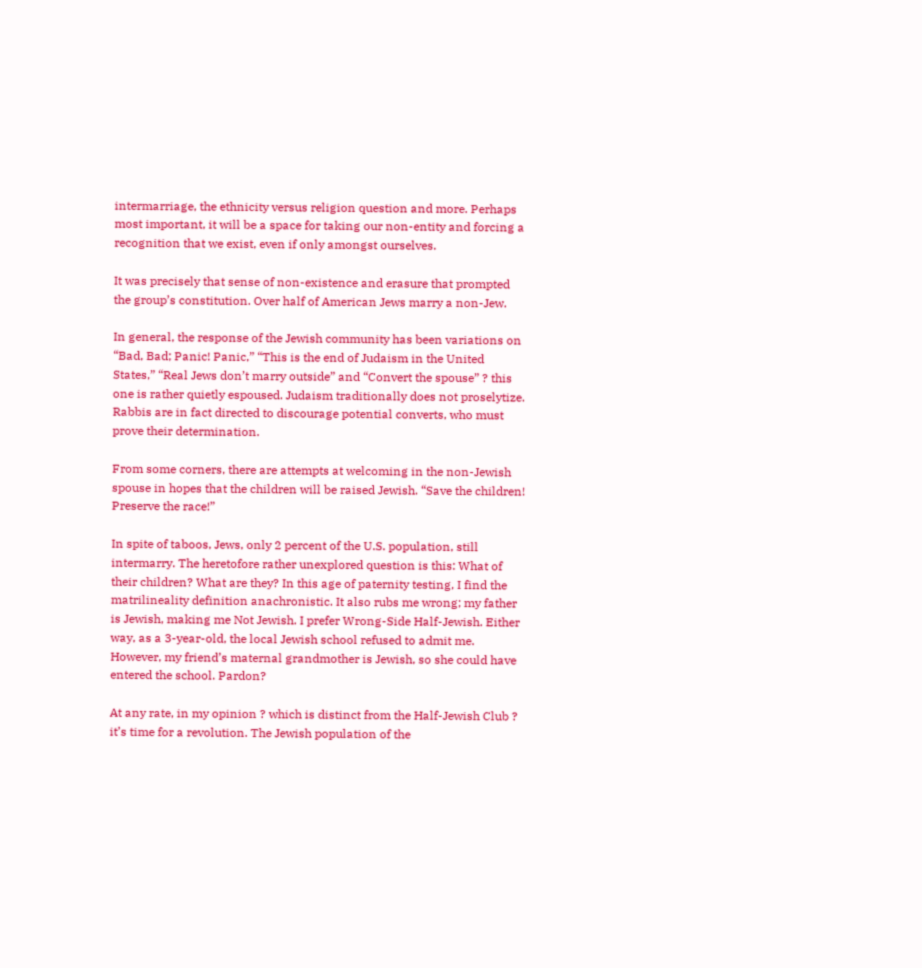intermarriage, the ethnicity versus religion question and more. Perhaps most important, it will be a space for taking our non-entity and forcing a recognition that we exist, even if only amongst ourselves.

It was precisely that sense of non-existence and erasure that prompted the group’s constitution. Over half of American Jews marry a non-Jew.

In general, the response of the Jewish community has been variations on “Bad, Bad; Panic! Panic,” “This is the end of Judaism in the United States,” “Real Jews don’t marry outside” and “Convert the spouse” ? this one is rather quietly espoused. Judaism traditionally does not proselytize. Rabbis are in fact directed to discourage potential converts, who must prove their determination.

From some corners, there are attempts at welcoming in the non-Jewish spouse in hopes that the children will be raised Jewish. “Save the children! Preserve the race!”

In spite of taboos, Jews, only 2 percent of the U.S. population, still intermarry. The heretofore rather unexplored question is this: What of their children? What are they? In this age of paternity testing, I find the matrilineality definition anachronistic. It also rubs me wrong; my father is Jewish, making me Not Jewish. I prefer Wrong-Side Half-Jewish. Either way, as a 3-year-old, the local Jewish school refused to admit me. However, my friend’s maternal grandmother is Jewish, so she could have entered the school. Pardon?

At any rate, in my opinion ? which is distinct from the Half-Jewish Club ? it’s time for a revolution. The Jewish population of the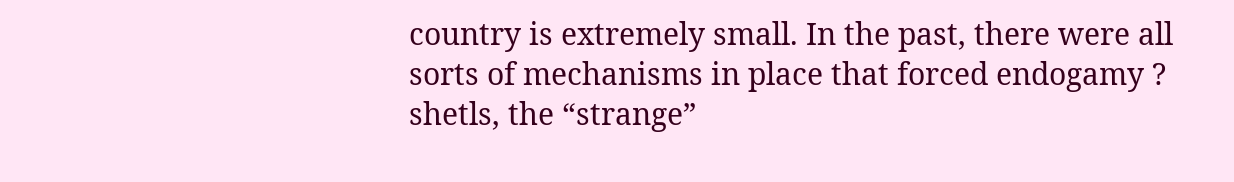country is extremely small. In the past, there were all sorts of mechanisms in place that forced endogamy ? shetls, the “strange”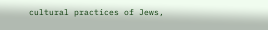cultural practices of Jews,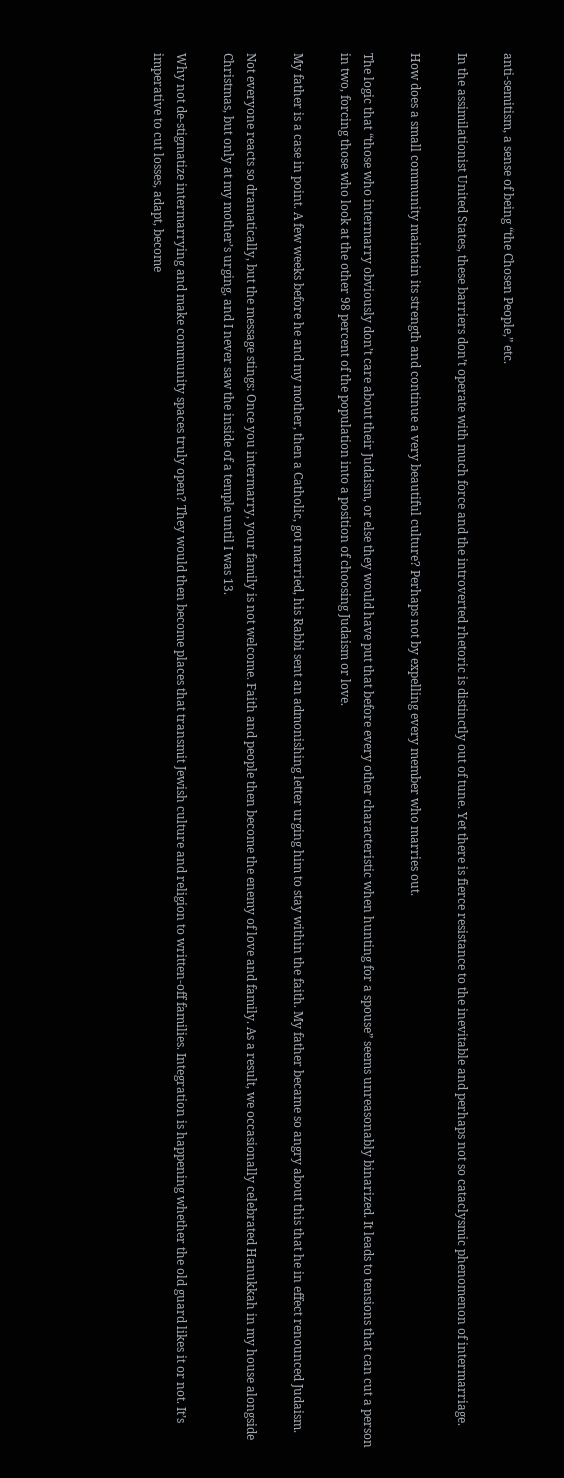anti-semitism, a sense of being “the Chosen People,” etc.

In the assimilationist United States, these barriers don’t operate with much force and the introverted rhetoric is distinctly out of tune. Yet there is fierce resistance to the inevitable and perhaps not so cataclysmic phenomenon of intermarriage.

How does a small community maintain its strength and continue a very beautiful culture? Perhaps not by expelling every member who marries out.

The logic that “those who intermarry obviously don’t care about their Judaism, or else they would have put that before every other characteristic when hunting for a spouse” seems unreasonably binarized. It leads to tensions that can cut a person in two, forcing those who look at the other 98 percent of the population into a position of choosing Judaism or love.

My father is a case in point. A few weeks before he and my mother, then a Catholic, got married, his Rabbi sent an admonishing letter urging him to stay within the faith. My father became so angry about this that he in effect renounced Judaism.

Not everyone reacts so dramatically, but the message stings: Once you intermarry, your family is not welcome. Faith and people then become the enemy of love and family. As a result, we occasionally celebrated Hanukkah in my house alongside Christmas, but only at my mother’s urging, and I never saw the inside of a temple until I was 13.

Why not de-stigmatize intermarrying and make community spaces truly open? They would then become places that transmit Jewish culture and religion to written-off families. Integration is happening whether the old guard likes it or not. It’s imperative to cut losses, adapt, become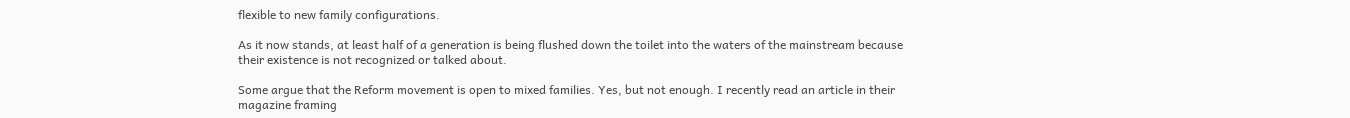flexible to new family configurations.

As it now stands, at least half of a generation is being flushed down the toilet into the waters of the mainstream because their existence is not recognized or talked about.

Some argue that the Reform movement is open to mixed families. Yes, but not enough. I recently read an article in their magazine framing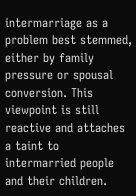intermarriage as a problem best stemmed, either by family pressure or spousal conversion. This viewpoint is still reactive and attaches a taint to intermarried people and their children.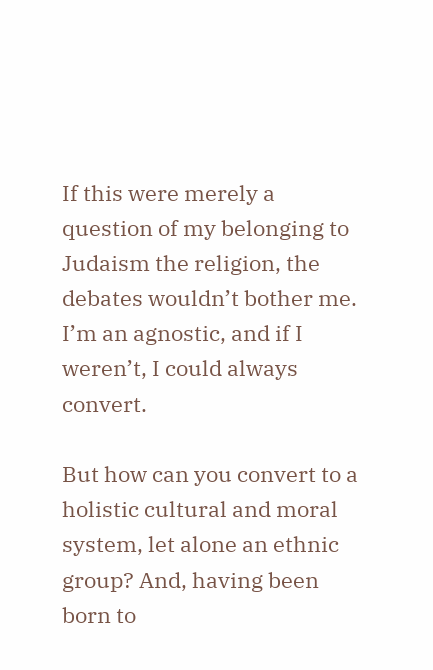If this were merely a question of my belonging to Judaism the religion, the debates wouldn’t bother me. I’m an agnostic, and if I weren’t, I could always convert.

But how can you convert to a holistic cultural and moral system, let alone an ethnic group? And, having been born to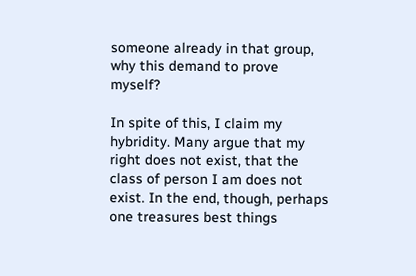someone already in that group, why this demand to prove myself?

In spite of this, I claim my hybridity. Many argue that my right does not exist, that the class of person I am does not exist. In the end, though, perhaps one treasures best things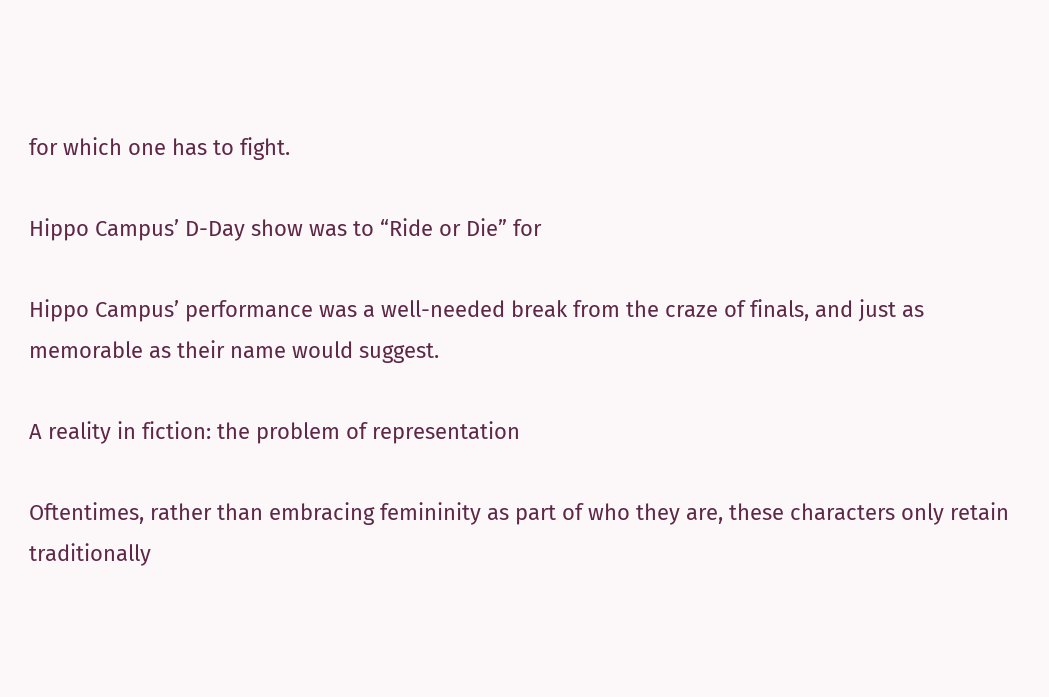for which one has to fight.

Hippo Campus’ D-Day show was to “Ride or Die” for

Hippo Campus’ performance was a well-needed break from the craze of finals, and just as memorable as their name would suggest.

A reality in fiction: the problem of representation

Oftentimes, rather than embracing femininity as part of who they are, these characters only retain traditionally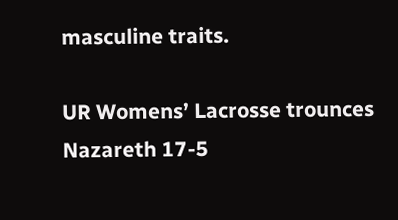masculine traits.

UR Womens’ Lacrosse trounces Nazareth 17-5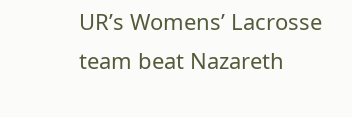UR’s Womens’ Lacrosse team beat Nazareth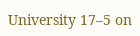University 17–5 on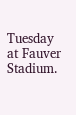Tuesday at Fauver Stadium.